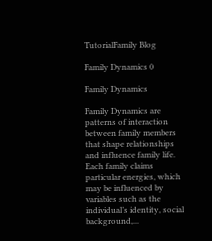TutorialFamily Blog

Family Dynamics 0

Family Dynamics

Family Dynamics are patterns of interaction between family members that shape relationships and influence family life. Each family claims particular energies, which may be influenced by variables such as the individual’s identity, social background,...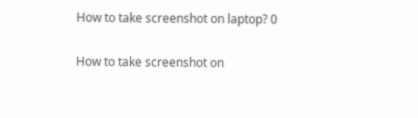How to take screenshot on laptop? 0

How to take screenshot on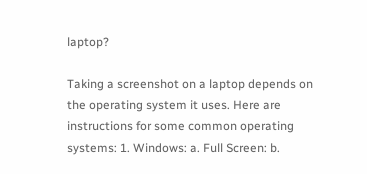laptop?

Taking a screenshot on a laptop depends on the operating system it uses. Here are instructions for some common operating systems: 1. Windows: a. Full Screen: b.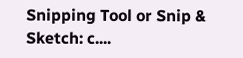Snipping Tool or Snip & Sketch: c....